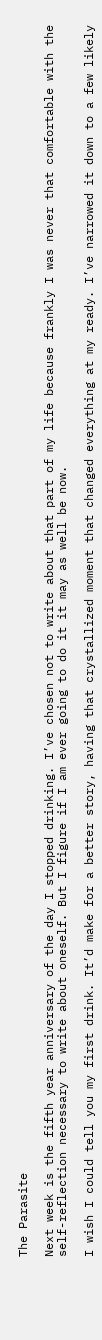The Parasite

Next week is the fifth year anniversary of the day I stopped drinking. I’ve chosen not to write about that part of my life because frankly I was never that comfortable with the self-reflection necessary to write about oneself. But I figure if I am ever going to do it it may as well be now.

I wish I could tell you my first drink. It’d make for a better story, having that crystallized moment that changed everything at my ready. I’ve narrowed it down to a few likely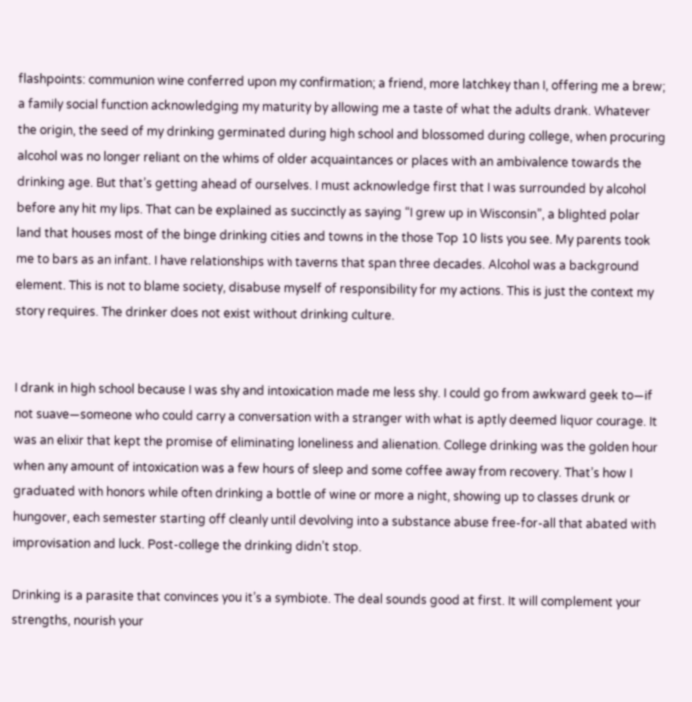flashpoints: communion wine conferred upon my confirmation; a friend, more latchkey than I, offering me a brew; a family social function acknowledging my maturity by allowing me a taste of what the adults drank. Whatever the origin, the seed of my drinking germinated during high school and blossomed during college, when procuring alcohol was no longer reliant on the whims of older acquaintances or places with an ambivalence towards the drinking age. But that’s getting ahead of ourselves. I must acknowledge first that I was surrounded by alcohol before any hit my lips. That can be explained as succinctly as saying “I grew up in Wisconsin”, a blighted polar land that houses most of the binge drinking cities and towns in the those Top 10 lists you see. My parents took me to bars as an infant. I have relationships with taverns that span three decades. Alcohol was a background element. This is not to blame society, disabuse myself of responsibility for my actions. This is just the context my story requires. The drinker does not exist without drinking culture.


I drank in high school because I was shy and intoxication made me less shy. I could go from awkward geek to—if not suave—someone who could carry a conversation with a stranger with what is aptly deemed liquor courage. It was an elixir that kept the promise of eliminating loneliness and alienation. College drinking was the golden hour when any amount of intoxication was a few hours of sleep and some coffee away from recovery. That’s how I graduated with honors while often drinking a bottle of wine or more a night, showing up to classes drunk or hungover, each semester starting off cleanly until devolving into a substance abuse free-for-all that abated with improvisation and luck. Post-college the drinking didn’t stop.

Drinking is a parasite that convinces you it’s a symbiote. The deal sounds good at first. It will complement your strengths, nourish your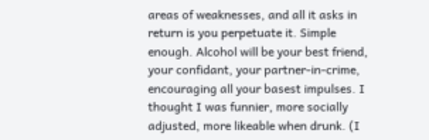areas of weaknesses, and all it asks in return is you perpetuate it. Simple enough. Alcohol will be your best friend, your confidant, your partner-in-crime, encouraging all your basest impulses. I thought I was funnier, more socially adjusted, more likeable when drunk. (I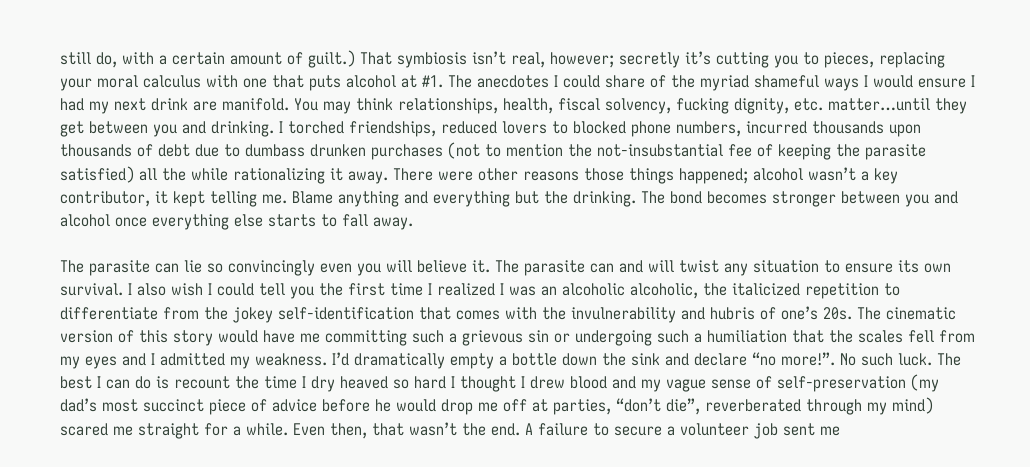still do, with a certain amount of guilt.) That symbiosis isn’t real, however; secretly it’s cutting you to pieces, replacing your moral calculus with one that puts alcohol at #1. The anecdotes I could share of the myriad shameful ways I would ensure I had my next drink are manifold. You may think relationships, health, fiscal solvency, fucking dignity, etc. matter…until they get between you and drinking. I torched friendships, reduced lovers to blocked phone numbers, incurred thousands upon thousands of debt due to dumbass drunken purchases (not to mention the not-insubstantial fee of keeping the parasite satisfied) all the while rationalizing it away. There were other reasons those things happened; alcohol wasn’t a key contributor, it kept telling me. Blame anything and everything but the drinking. The bond becomes stronger between you and alcohol once everything else starts to fall away.

The parasite can lie so convincingly even you will believe it. The parasite can and will twist any situation to ensure its own survival. I also wish I could tell you the first time I realized I was an alcoholic alcoholic, the italicized repetition to differentiate from the jokey self-identification that comes with the invulnerability and hubris of one’s 20s. The cinematic version of this story would have me committing such a grievous sin or undergoing such a humiliation that the scales fell from my eyes and I admitted my weakness. I’d dramatically empty a bottle down the sink and declare “no more!”. No such luck. The best I can do is recount the time I dry heaved so hard I thought I drew blood and my vague sense of self-preservation (my dad’s most succinct piece of advice before he would drop me off at parties, “don’t die”, reverberated through my mind) scared me straight for a while. Even then, that wasn’t the end. A failure to secure a volunteer job sent me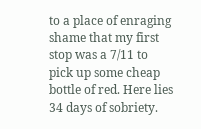to a place of enraging shame that my first stop was a 7/11 to pick up some cheap bottle of red. Here lies 34 days of sobriety.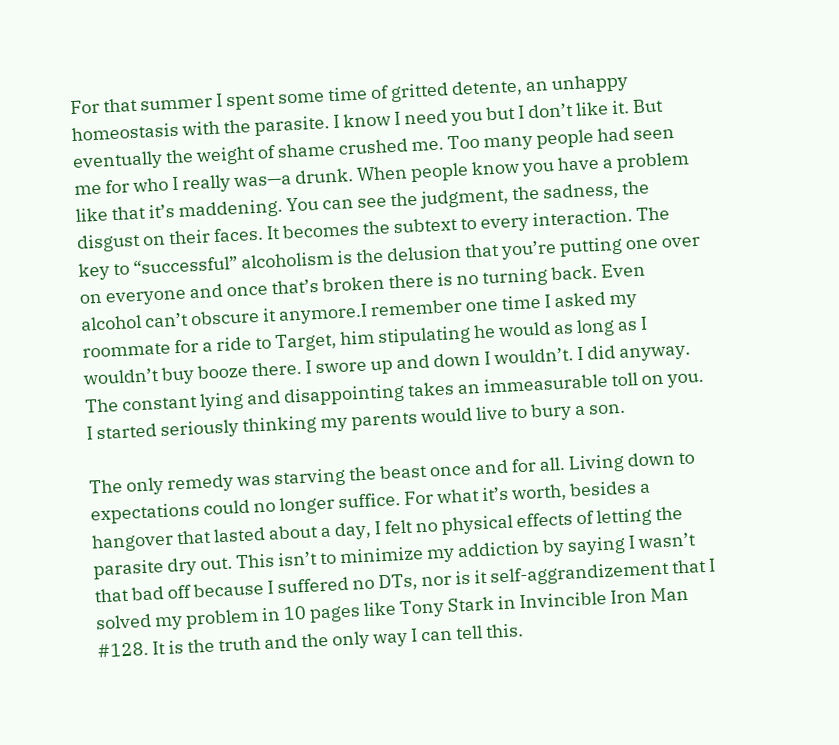For that summer I spent some time of gritted detente, an unhappy homeostasis with the parasite. I know I need you but I don’t like it. But eventually the weight of shame crushed me. Too many people had seen me for who I really was—a drunk. When people know you have a problem like that it’s maddening. You can see the judgment, the sadness, the disgust on their faces. It becomes the subtext to every interaction. The key to “successful” alcoholism is the delusion that you’re putting one over on everyone and once that’s broken there is no turning back. Even alcohol can’t obscure it anymore.I remember one time I asked my roommate for a ride to Target, him stipulating he would as long as I wouldn’t buy booze there. I swore up and down I wouldn’t. I did anyway. The constant lying and disappointing takes an immeasurable toll on you. I started seriously thinking my parents would live to bury a son.

The only remedy was starving the beast once and for all. Living down to expectations could no longer suffice. For what it’s worth, besides a hangover that lasted about a day, I felt no physical effects of letting the parasite dry out. This isn’t to minimize my addiction by saying I wasn’t that bad off because I suffered no DTs, nor is it self-aggrandizement that I solved my problem in 10 pages like Tony Stark in Invincible Iron Man #128. It is the truth and the only way I can tell this.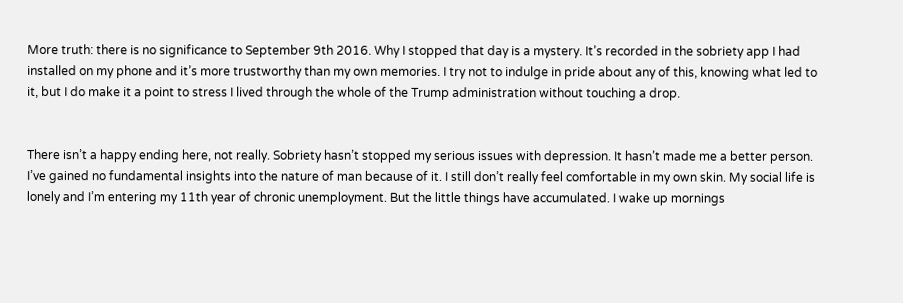More truth: there is no significance to September 9th 2016. Why I stopped that day is a mystery. It’s recorded in the sobriety app I had installed on my phone and it’s more trustworthy than my own memories. I try not to indulge in pride about any of this, knowing what led to it, but I do make it a point to stress I lived through the whole of the Trump administration without touching a drop.


There isn’t a happy ending here, not really. Sobriety hasn’t stopped my serious issues with depression. It hasn’t made me a better person. I’ve gained no fundamental insights into the nature of man because of it. I still don’t really feel comfortable in my own skin. My social life is lonely and I’m entering my 11th year of chronic unemployment. But the little things have accumulated. I wake up mornings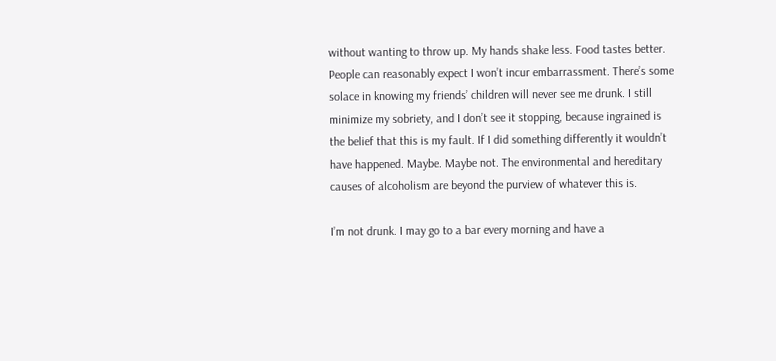without wanting to throw up. My hands shake less. Food tastes better. People can reasonably expect I won’t incur embarrassment. There’s some solace in knowing my friends’ children will never see me drunk. I still minimize my sobriety, and I don’t see it stopping, because ingrained is the belief that this is my fault. If I did something differently it wouldn’t have happened. Maybe. Maybe not. The environmental and hereditary causes of alcoholism are beyond the purview of whatever this is.

I’m not drunk. I may go to a bar every morning and have a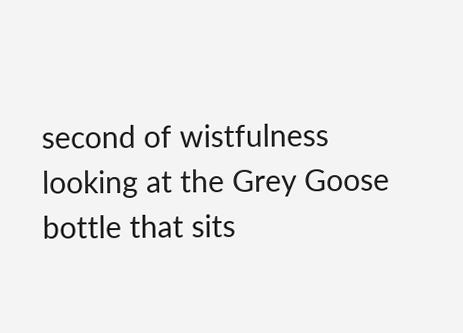second of wistfulness looking at the Grey Goose bottle that sits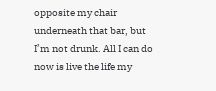opposite my chair underneath that bar, but I’m not drunk. All I can do now is live the life my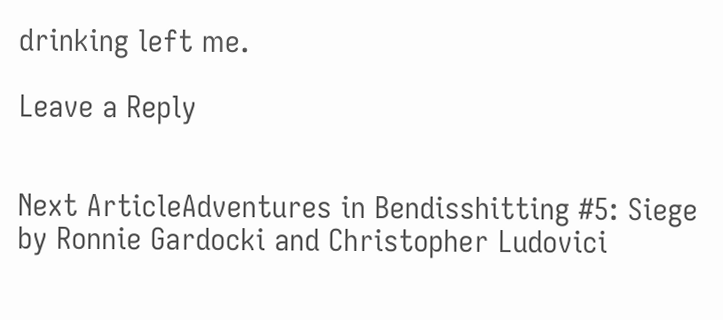drinking left me.

Leave a Reply


Next ArticleAdventures in Bendisshitting #5: Siege by Ronnie Gardocki and Christopher Ludovici